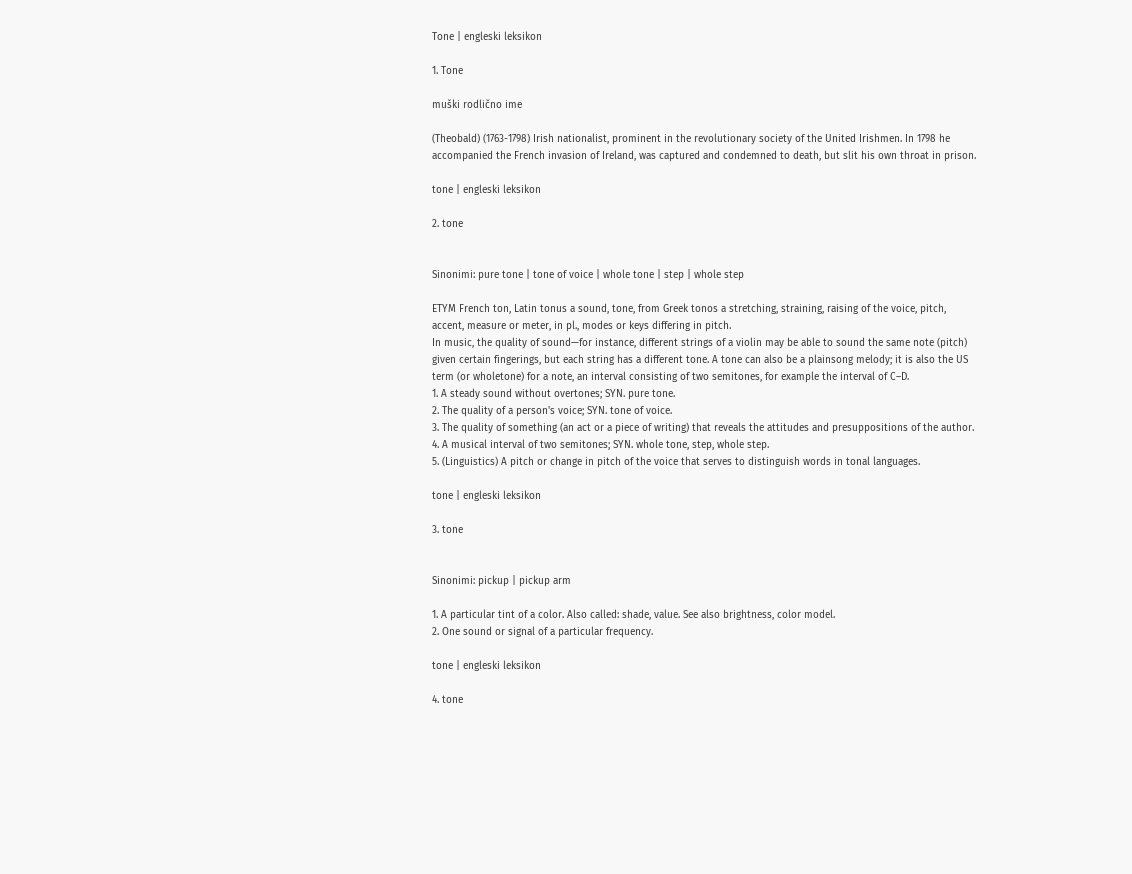Tone | engleski leksikon

1. Tone

muški rodlično ime

(Theobald) (1763-1798) Irish nationalist, prominent in the revolutionary society of the United Irishmen. In 1798 he accompanied the French invasion of Ireland, was captured and condemned to death, but slit his own throat in prison.

tone | engleski leksikon

2. tone


Sinonimi: pure tone | tone of voice | whole tone | step | whole step

ETYM French ton, Latin tonus a sound, tone, from Greek tonos a stretching, straining, raising of the voice, pitch, accent, measure or meter, in pl., modes or keys differing in pitch.
In music, the quality of sound—for instance, different strings of a violin may be able to sound the same note (pitch) given certain fingerings, but each string has a different tone. A tone can also be a plainsong melody; it is also the US term (or wholetone) for a note, an interval consisting of two semitones, for example the interval of C–D.
1. A steady sound without overtones; SYN. pure tone.
2. The quality of a person's voice; SYN. tone of voice.
3. The quality of something (an act or a piece of writing) that reveals the attitudes and presuppositions of the author.
4. A musical interval of two semitones; SYN. whole tone, step, whole step.
5. (Linguistics) A pitch or change in pitch of the voice that serves to distinguish words in tonal languages.

tone | engleski leksikon

3. tone


Sinonimi: pickup | pickup arm

1. A particular tint of a color. Also called: shade, value. See also brightness, color model.
2. One sound or signal of a particular frequency.

tone | engleski leksikon

4. tone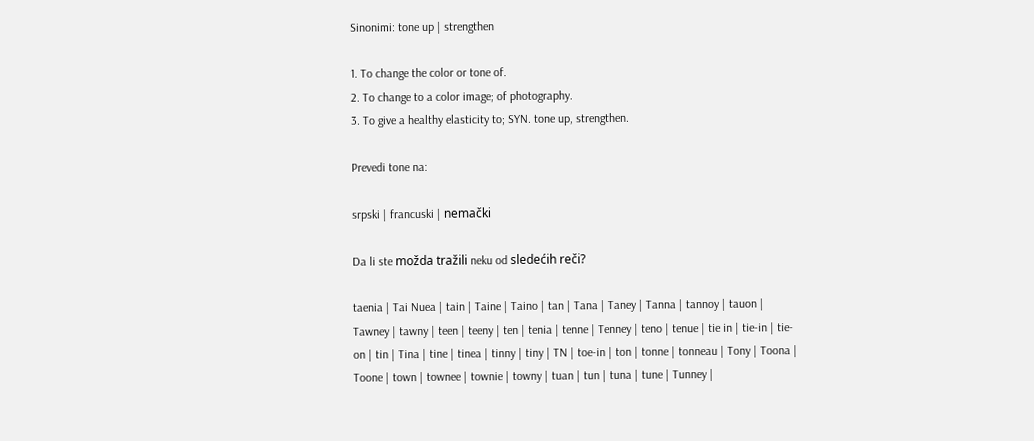Sinonimi: tone up | strengthen

1. To change the color or tone of.
2. To change to a color image; of photography.
3. To give a healthy elasticity to; SYN. tone up, strengthen.

Prevedi tone na:

srpski | francuski | nemački

Da li ste možda tražili neku od sledećih reči?

taenia | Tai Nuea | tain | Taine | Taino | tan | Tana | Taney | Tanna | tannoy | tauon | Tawney | tawny | teen | teeny | ten | tenia | tenne | Tenney | teno | tenue | tie in | tie-in | tie-on | tin | Tina | tine | tinea | tinny | tiny | TN | toe-in | ton | tonne | tonneau | Tony | Toona | Toone | town | townee | townie | towny | tuan | tun | tuna | tune | Tunney |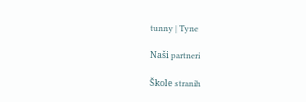tunny | Tyne

Naši partneri

Škole stranih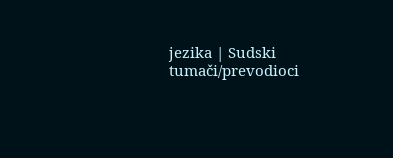jezika | Sudski tumači/prevodioci